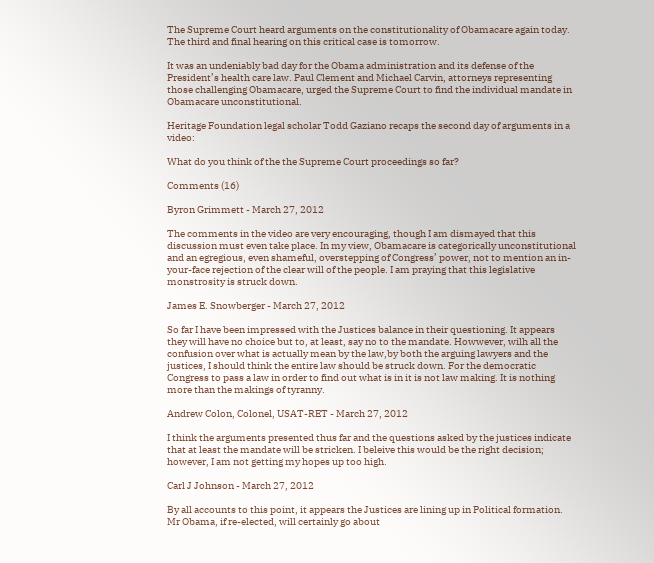The Supreme Court heard arguments on the constitutionality of Obamacare again today. The third and final hearing on this critical case is tomorrow.

It was an undeniably bad day for the Obama administration and its defense of the President’s health care law. Paul Clement and Michael Carvin, attorneys representing those challenging Obamacare, urged the Supreme Court to find the individual mandate in Obamacare unconstitutional.

Heritage Foundation legal scholar Todd Gaziano recaps the second day of arguments in a video:

What do you think of the the Supreme Court proceedings so far?

Comments (16)

Byron Grimmett - March 27, 2012

The comments in the video are very encouraging, though I am dismayed that this discussion must even take place. In my view, Obamacare is categorically unconstitutional and an egregious, even shameful, overstepping of Congress’ power, not to mention an in-your-face rejection of the clear will of the people. I am praying that this legislative monstrosity is struck down.

James E. Snowberger - March 27, 2012

So far I have been impressed with the Justices balance in their questioning. It appears they will have no choice but to, at least, say no to the mandate. Howwever, wilh all the confusion over what is actually mean by the law,by both the arguing lawyers and the justices, I should think the entire law should be struck down. For the democratic Congress to pass a law in order to find out what is in it is not law making. It is nothing more than the makings of tyranny.

Andrew Colon, Colonel, USAT-RET - March 27, 2012

I think the arguments presented thus far and the questions asked by the justices indicate that at least the mandate will be stricken. I beleive this would be the right decision; however, I am not getting my hopes up too high.

Carl J Johnson - March 27, 2012

By all accounts to this point, it appears the Justices are lining up in Political formation. Mr Obama, if re-elected, will certainly go about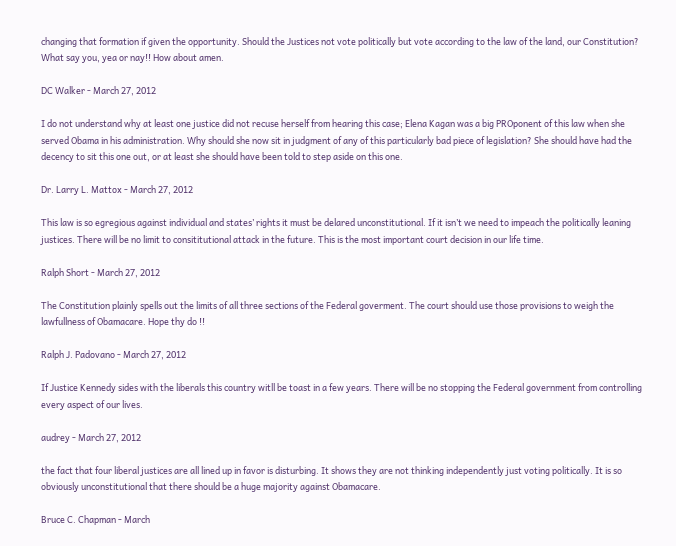changing that formation if given the opportunity. Should the Justices not vote politically but vote according to the law of the land, our Constitution? What say you, yea or nay!! How about amen.

DC Walker - March 27, 2012

I do not understand why at least one justice did not recuse herself from hearing this case; Elena Kagan was a big PROponent of this law when she served Obama in his administration. Why should she now sit in judgment of any of this particularly bad piece of legislation? She should have had the decency to sit this one out, or at least she should have been told to step aside on this one.

Dr. Larry L. Mattox - March 27, 2012

This law is so egregious against individual and states’ rights it must be delared unconstitutional. If it isn’t we need to impeach the politically leaning justices. There will be no limit to consititutional attack in the future. This is the most important court decision in our life time.

Ralph Short - March 27, 2012

The Constitution plainly spells out the limits of all three sections of the Federal goverment. The court should use those provisions to weigh the lawfullness of Obamacare. Hope thy do !!

Ralph J. Padovano - March 27, 2012

If Justice Kennedy sides with the liberals this country witll be toast in a few years. There will be no stopping the Federal government from controlling every aspect of our lives.

audrey - March 27, 2012

the fact that four liberal justices are all lined up in favor is disturbing. It shows they are not thinking independently just voting politically. It is so obviously unconstitutional that there should be a huge majority against Obamacare.

Bruce C. Chapman - March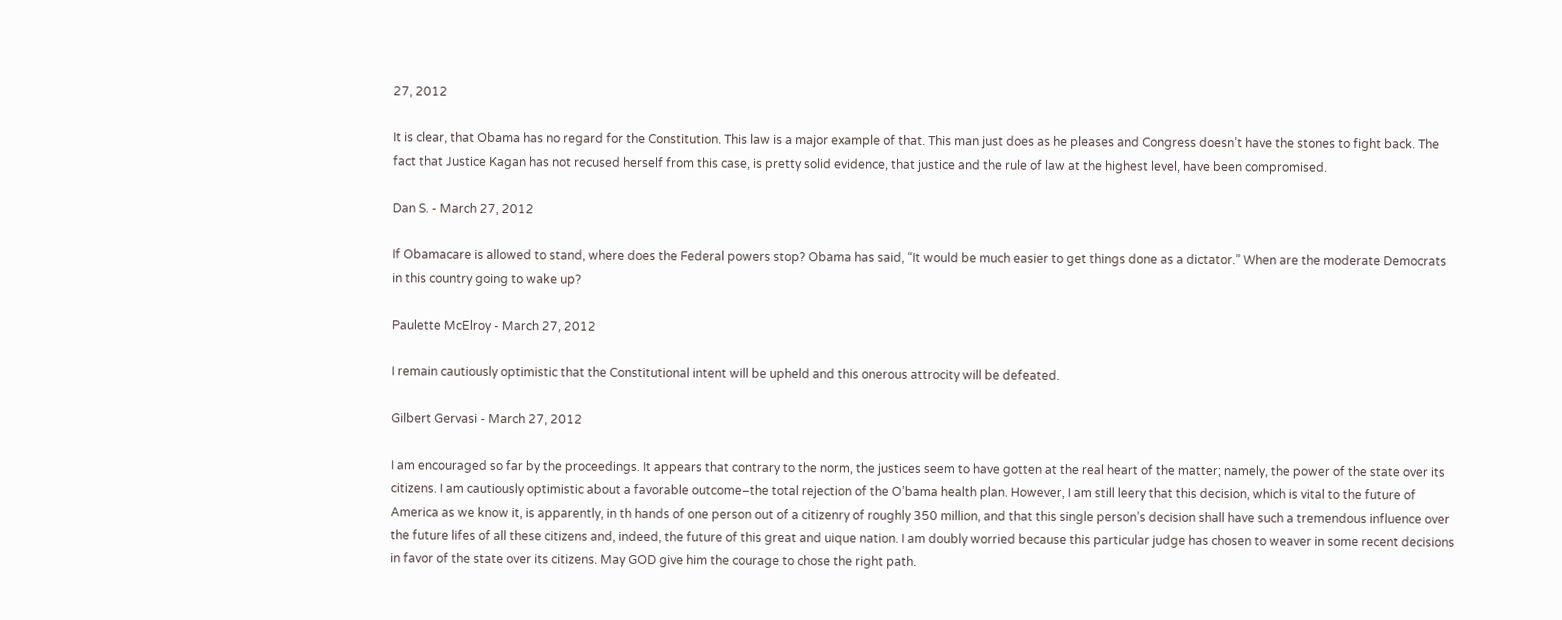27, 2012

It is clear, that Obama has no regard for the Constitution. This law is a major example of that. This man just does as he pleases and Congress doesn’t have the stones to fight back. The fact that Justice Kagan has not recused herself from this case, is pretty solid evidence, that justice and the rule of law at the highest level, have been compromised.

Dan S. - March 27, 2012

If Obamacare is allowed to stand, where does the Federal powers stop? Obama has said, “It would be much easier to get things done as a dictator.” When are the moderate Democrats in this country going to wake up?

Paulette McElroy - March 27, 2012

I remain cautiously optimistic that the Constitutional intent will be upheld and this onerous attrocity will be defeated.

Gilbert Gervasi - March 27, 2012

I am encouraged so far by the proceedings. It appears that contrary to the norm, the justices seem to have gotten at the real heart of the matter; namely, the power of the state over its citizens. I am cautiously optimistic about a favorable outcome–the total rejection of the O’bama health plan. However, I am still leery that this decision, which is vital to the future of America as we know it, is apparently, in th hands of one person out of a citizenry of roughly 350 million, and that this single person’s decision shall have such a tremendous influence over the future lifes of all these citizens and, indeed, the future of this great and uique nation. I am doubly worried because this particular judge has chosen to weaver in some recent decisions in favor of the state over its citizens. May GOD give him the courage to chose the right path.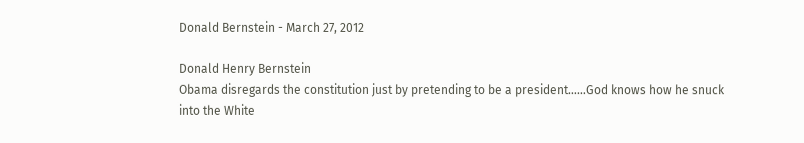Donald Bernstein - March 27, 2012

Donald Henry Bernstein
Obama disregards the constitution just by pretending to be a president……God knows how he snuck into the White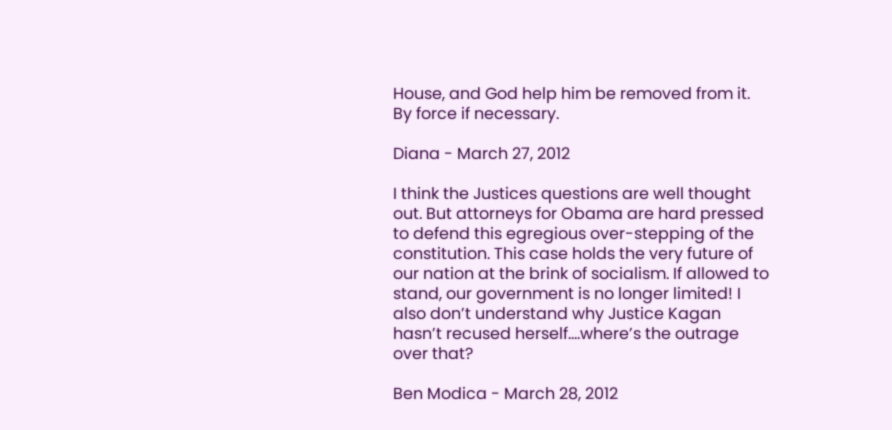House, and God help him be removed from it. By force if necessary.

Diana - March 27, 2012

I think the Justices questions are well thought out. But attorneys for Obama are hard pressed to defend this egregious over-stepping of the constitution. This case holds the very future of our nation at the brink of socialism. If allowed to stand, our government is no longer limited! I also don’t understand why Justice Kagan hasn’t recused herself….where’s the outrage over that?

Ben Modica - March 28, 2012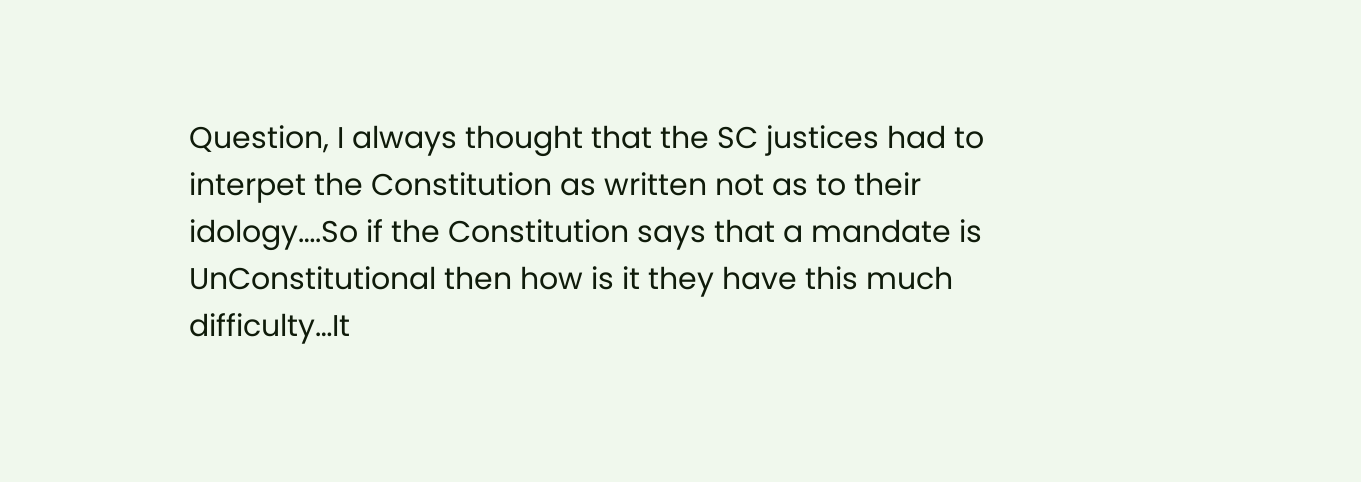Question, I always thought that the SC justices had to interpet the Constitution as written not as to their idology….So if the Constitution says that a mandate is UnConstitutional then how is it they have this much difficulty…It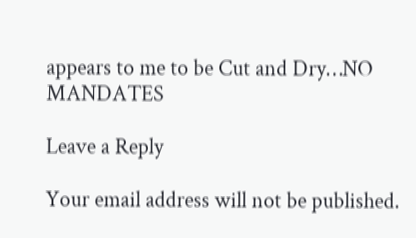appears to me to be Cut and Dry…NO MANDATES

Leave a Reply

Your email address will not be published.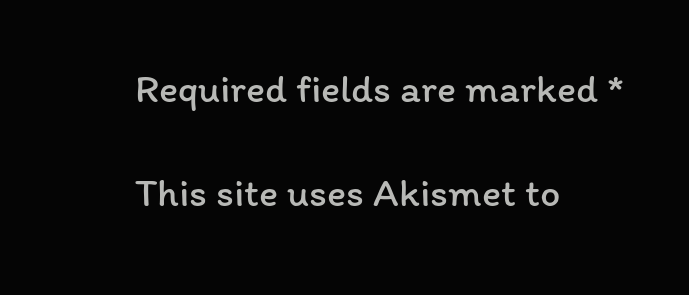Required fields are marked *

This site uses Akismet to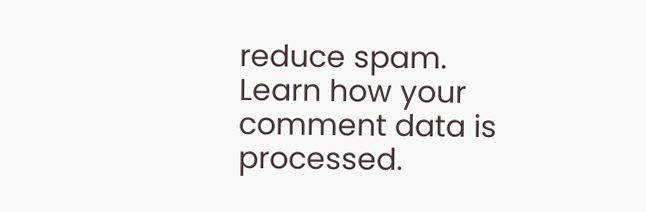reduce spam. Learn how your comment data is processed.